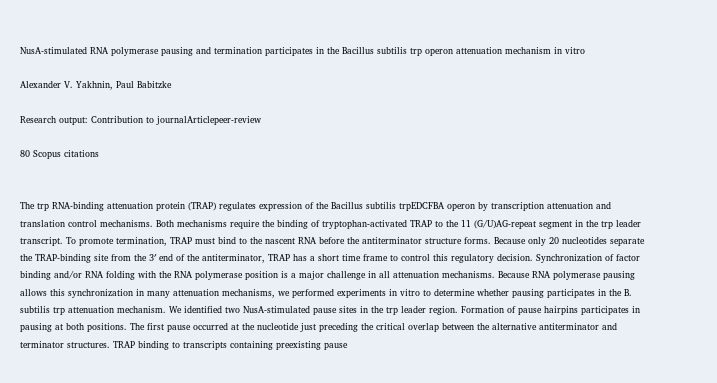NusA-stimulated RNA polymerase pausing and termination participates in the Bacillus subtilis trp operon attenuation mechanism in vitro

Alexander V. Yakhnin, Paul Babitzke

Research output: Contribution to journalArticlepeer-review

80 Scopus citations


The trp RNA-binding attenuation protein (TRAP) regulates expression of the Bacillus subtilis trpEDCFBA operon by transcription attenuation and translation control mechanisms. Both mechanisms require the binding of tryptophan-activated TRAP to the 11 (G/U)AG-repeat segment in the trp leader transcript. To promote termination, TRAP must bind to the nascent RNA before the antiterminator structure forms. Because only 20 nucleotides separate the TRAP-binding site from the 3′ end of the antiterminator, TRAP has a short time frame to control this regulatory decision. Synchronization of factor binding and/or RNA folding with the RNA polymerase position is a major challenge in all attenuation mechanisms. Because RNA polymerase pausing allows this synchronization in many attenuation mechanisms, we performed experiments in vitro to determine whether pausing participates in the B. subtilis trp attenuation mechanism. We identified two NusA-stimulated pause sites in the trp leader region. Formation of pause hairpins participates in pausing at both positions. The first pause occurred at the nucleotide just preceding the critical overlap between the alternative antiterminator and terminator structures. TRAP binding to transcripts containing preexisting pause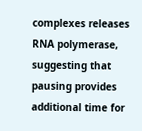complexes releases RNA polymerase, suggesting that pausing provides additional time for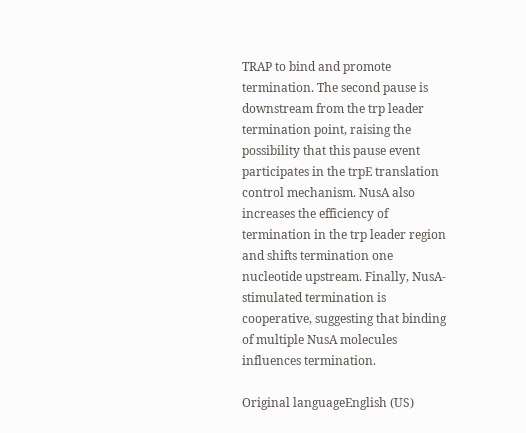TRAP to bind and promote termination. The second pause is downstream from the trp leader termination point, raising the possibility that this pause event participates in the trpE translation control mechanism. NusA also increases the efficiency of termination in the trp leader region and shifts termination one nucleotide upstream. Finally, NusA-stimulated termination is cooperative, suggesting that binding of multiple NusA molecules influences termination.

Original languageEnglish (US)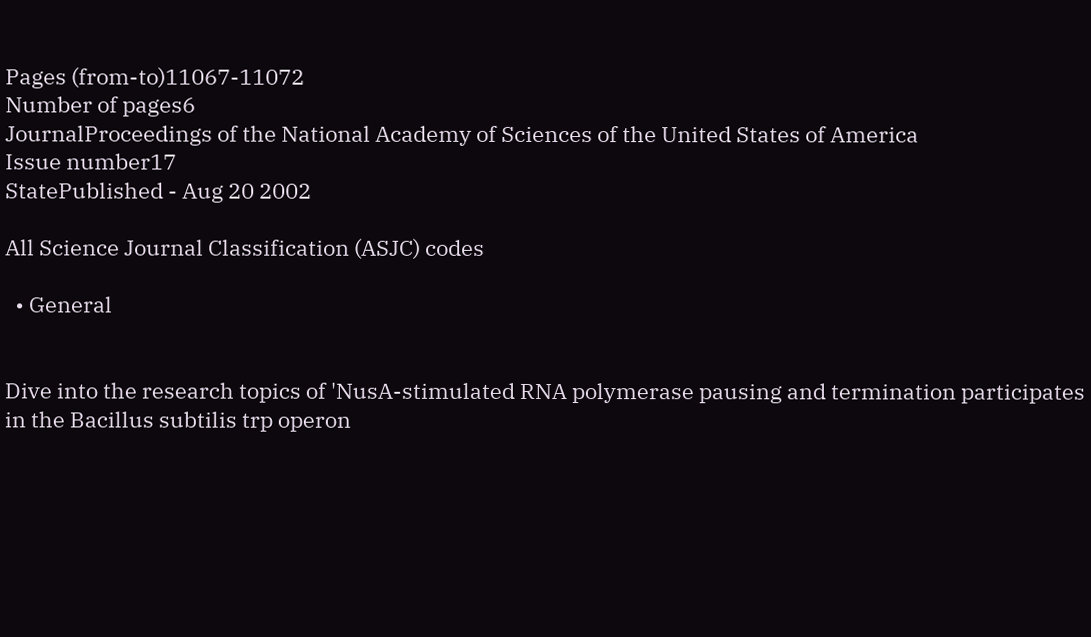Pages (from-to)11067-11072
Number of pages6
JournalProceedings of the National Academy of Sciences of the United States of America
Issue number17
StatePublished - Aug 20 2002

All Science Journal Classification (ASJC) codes

  • General


Dive into the research topics of 'NusA-stimulated RNA polymerase pausing and termination participates in the Bacillus subtilis trp operon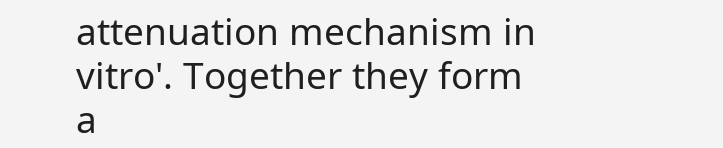attenuation mechanism in vitro'. Together they form a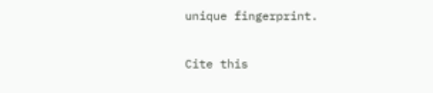unique fingerprint.

Cite this